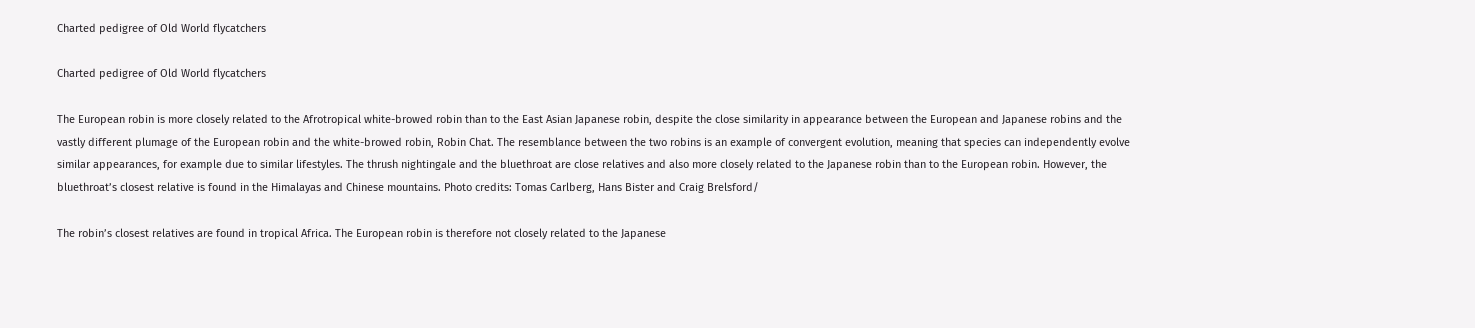Charted pedigree of Old World flycatchers

Charted pedigree of Old World flycatchers

The European robin is more closely related to the Afrotropical white-browed robin than to the East Asian Japanese robin, despite the close similarity in appearance between the European and Japanese robins and the vastly different plumage of the European robin and the white-browed robin, Robin Chat. The resemblance between the two robins is an example of convergent evolution, meaning that species can independently evolve similar appearances, for example due to similar lifestyles. The thrush nightingale and the bluethroat are close relatives and also more closely related to the Japanese robin than to the European robin. However, the bluethroat’s closest relative is found in the Himalayas and Chinese mountains. Photo credits: Tomas Carlberg, Hans Bister and Craig Brelsford/

The robin’s closest relatives are found in tropical Africa. The European robin is therefore not closely related to the Japanese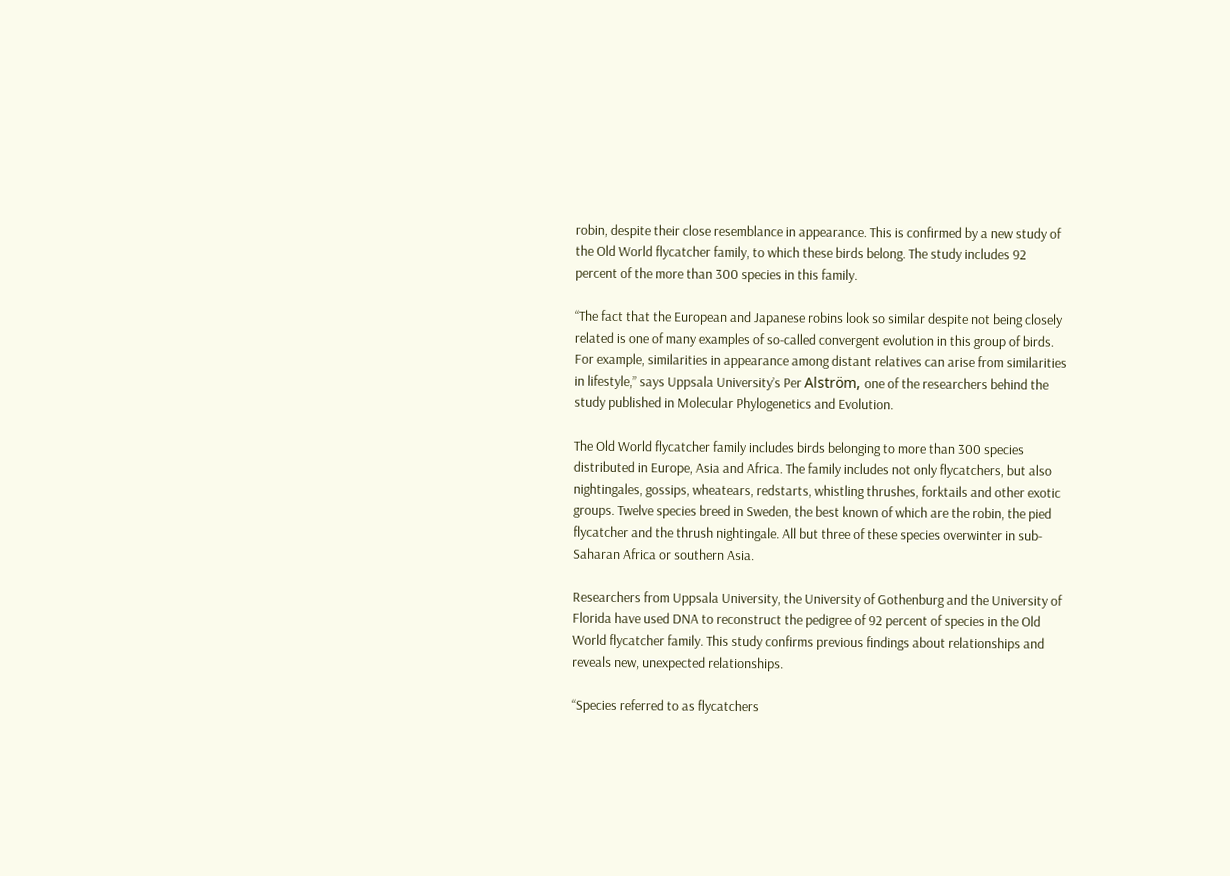robin, despite their close resemblance in appearance. This is confirmed by a new study of the Old World flycatcher family, to which these birds belong. The study includes 92 percent of the more than 300 species in this family.

“The fact that the European and Japanese robins look so similar despite not being closely related is one of many examples of so-called convergent evolution in this group of birds. For example, similarities in appearance among distant relatives can arise from similarities in lifestyle,” says Uppsala University’s Per Alström, one of the researchers behind the study published in Molecular Phylogenetics and Evolution.

The Old World flycatcher family includes birds belonging to more than 300 species distributed in Europe, Asia and Africa. The family includes not only flycatchers, but also nightingales, gossips, wheatears, redstarts, whistling thrushes, forktails and other exotic groups. Twelve species breed in Sweden, the best known of which are the robin, the pied flycatcher and the thrush nightingale. All but three of these species overwinter in sub-Saharan Africa or southern Asia.

Researchers from Uppsala University, the University of Gothenburg and the University of Florida have used DNA to reconstruct the pedigree of 92 percent of species in the Old World flycatcher family. This study confirms previous findings about relationships and reveals new, unexpected relationships.

“Species referred to as flycatchers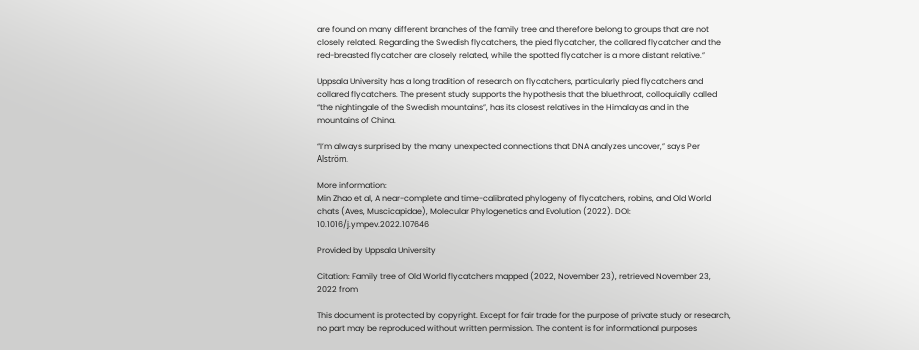are found on many different branches of the family tree and therefore belong to groups that are not closely related. Regarding the Swedish flycatchers, the pied flycatcher, the collared flycatcher and the red-breasted flycatcher are closely related, while the spotted flycatcher is a more distant relative.”

Uppsala University has a long tradition of research on flycatchers, particularly pied flycatchers and collared flycatchers. The present study supports the hypothesis that the bluethroat, colloquially called “the nightingale of the Swedish mountains”, has its closest relatives in the Himalayas and in the mountains of China.

“I’m always surprised by the many unexpected connections that DNA analyzes uncover,” says Per Alström.

More information:
Min Zhao et al, A near-complete and time-calibrated phylogeny of flycatchers, robins, and Old World chats (Aves, Muscicapidae), Molecular Phylogenetics and Evolution (2022). DOI: 10.1016/j.ympev.2022.107646

Provided by Uppsala University

Citation: Family tree of Old World flycatchers mapped (2022, November 23), retrieved November 23, 2022 from

This document is protected by copyright. Except for fair trade for the purpose of private study or research, no part may be reproduced without written permission. The content is for informational purposes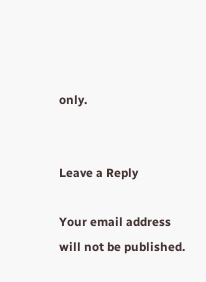only.


Leave a Reply

Your email address will not be published.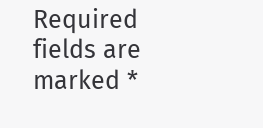Required fields are marked *